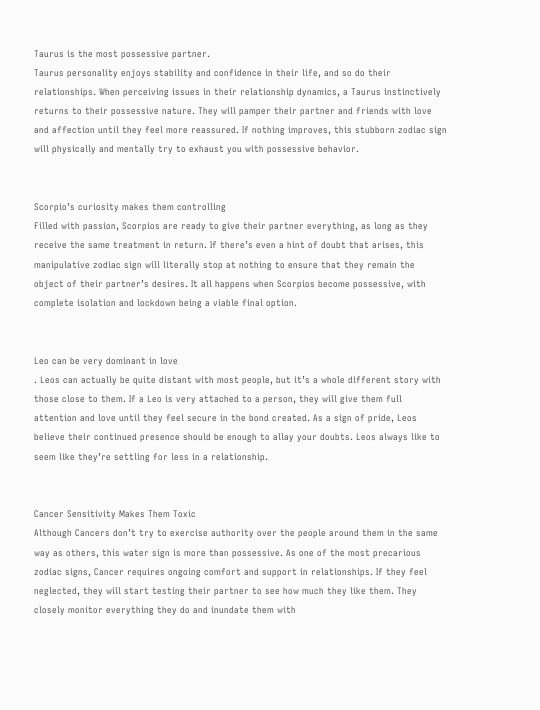Taurus is the most possessive partner.
Taurus personality enjoys stability and confidence in their life, and so do their relationships. When perceiving issues in their relationship dynamics, a Taurus instinctively returns to their possessive nature. They will pamper their partner and friends with love and affection until they feel more reassured. If nothing improves, this stubborn zodiac sign will physically and mentally try to exhaust you with possessive behavior.


Scorpio’s curiosity makes them controlling
Filled with passion, Scorpios are ready to give their partner everything, as long as they receive the same treatment in return. If there’s even a hint of doubt that arises, this manipulative zodiac sign will literally stop at nothing to ensure that they remain the object of their partner’s desires. It all happens when Scorpios become possessive, with complete isolation and lockdown being a viable final option.


Leo can be very dominant in love
. Leos can actually be quite distant with most people, but it’s a whole different story with those close to them. If a Leo is very attached to a person, they will give them full attention and love until they feel secure in the bond created. As a sign of pride, Leos believe their continued presence should be enough to allay your doubts. Leos always like to seem like they’re settling for less in a relationship.


Cancer Sensitivity Makes Them Toxic
Although Cancers don’t try to exercise authority over the people around them in the same way as others, this water sign is more than possessive. As one of the most precarious zodiac signs, Cancer requires ongoing comfort and support in relationships. If they feel neglected, they will start testing their partner to see how much they like them. They closely monitor everything they do and inundate them with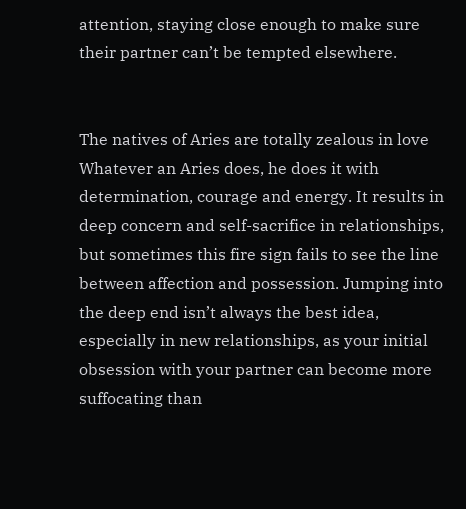attention, staying close enough to make sure their partner can’t be tempted elsewhere.


The natives of Aries are totally zealous in love
Whatever an Aries does, he does it with determination, courage and energy. It results in deep concern and self-sacrifice in relationships, but sometimes this fire sign fails to see the line between affection and possession. Jumping into the deep end isn’t always the best idea, especially in new relationships, as your initial obsession with your partner can become more suffocating than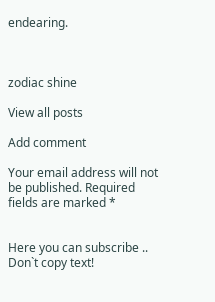endearing.



zodiac shine

View all posts

Add comment

Your email address will not be published. Required fields are marked *


Here you can subscribe ..
Don`t copy text!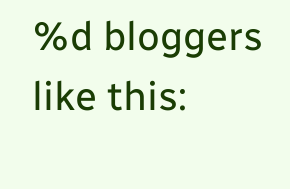%d bloggers like this: